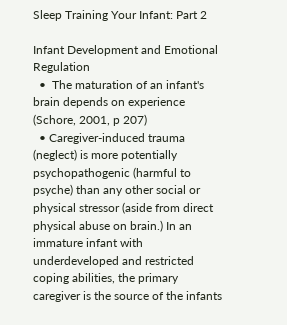Sleep Training Your Infant: Part 2

Infant Development and Emotional Regulation
  •  The maturation of an infant's brain depends on experience (Schore, 2001, p 207)
  • Caregiver-induced trauma (neglect) is more potentially psychopathogenic (harmful to psyche) than any other social or physical stressor (aside from direct physical abuse on brain.) In an immature infant with underdeveloped and restricted coping abilities, the primary caregiver is the source of the infants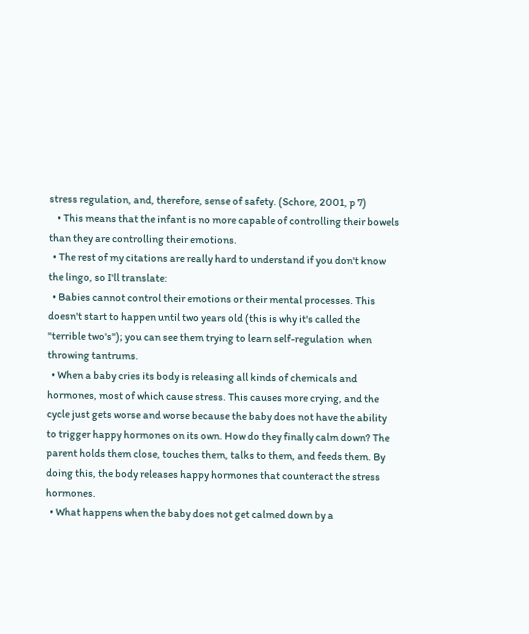stress regulation, and, therefore, sense of safety. (Schore, 2001, p 7)
    • This means that the infant is no more capable of controlling their bowels than they are controlling their emotions.
  • The rest of my citations are really hard to understand if you don't know the lingo, so I'll translate:
  • Babies cannot control their emotions or their mental processes. This doesn't start to happen until two years old (this is why it's called the "terrible two's"); you can see them trying to learn self-regulation  when throwing tantrums.
  • When a baby cries its body is releasing all kinds of chemicals and hormones, most of which cause stress. This causes more crying, and the cycle just gets worse and worse because the baby does not have the ability to trigger happy hormones on its own. How do they finally calm down? The parent holds them close, touches them, talks to them, and feeds them. By doing this, the body releases happy hormones that counteract the stress hormones.
  • What happens when the baby does not get calmed down by a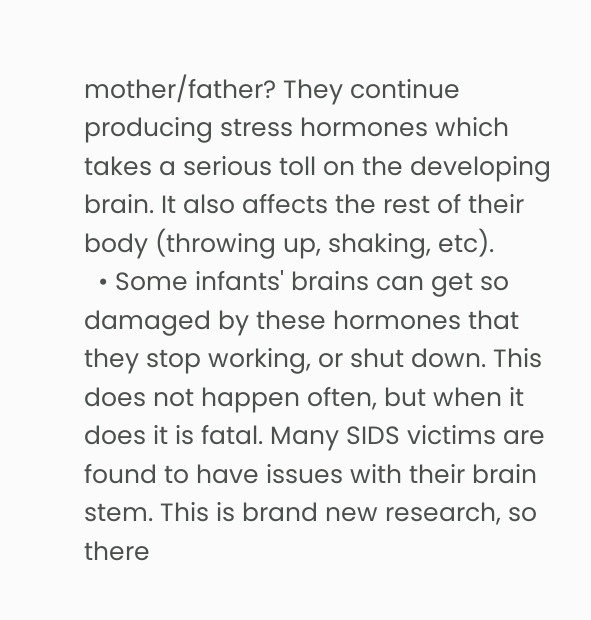mother/father? They continue producing stress hormones which takes a serious toll on the developing brain. It also affects the rest of their body (throwing up, shaking, etc).
  • Some infants' brains can get so damaged by these hormones that they stop working, or shut down. This does not happen often, but when it does it is fatal. Many SIDS victims are found to have issues with their brain stem. This is brand new research, so there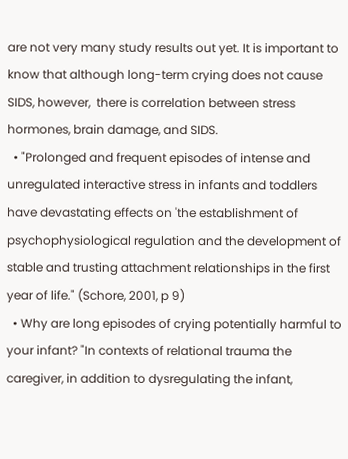are not very many study results out yet. It is important to know that although long-term crying does not cause SIDS, however,  there is correlation between stress hormones, brain damage, and SIDS.
  • "Prolonged and frequent episodes of intense and unregulated interactive stress in infants and toddlers have devastating effects on 'the establishment of psychophysiological regulation and the development of stable and trusting attachment relationships in the first year of life." (Schore, 2001, p 9)
  • Why are long episodes of crying potentially harmful to your infant? "In contexts of relational trauma the caregiver, in addition to dysregulating the infant,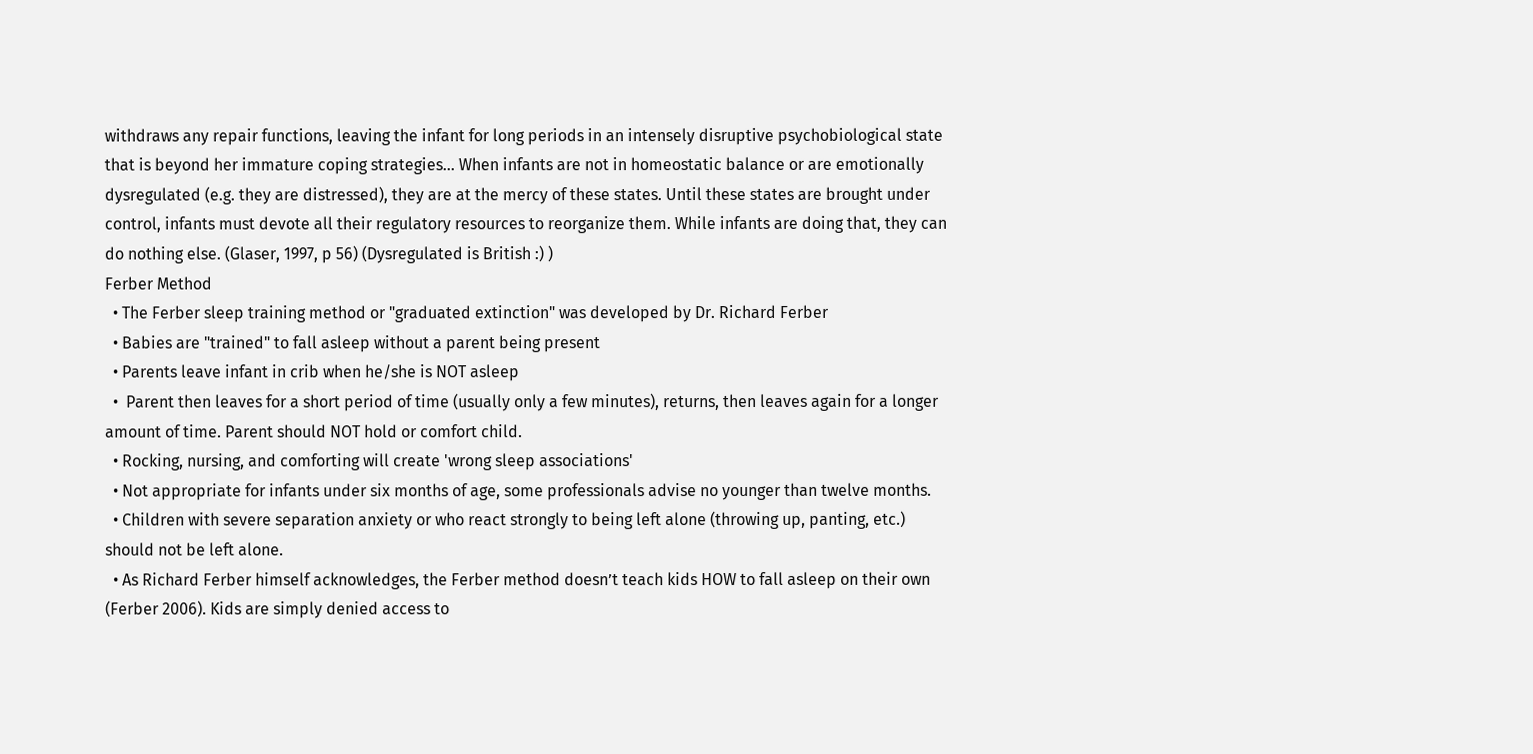withdraws any repair functions, leaving the infant for long periods in an intensely disruptive psychobiological state that is beyond her immature coping strategies... When infants are not in homeostatic balance or are emotionally dysregulated (e.g. they are distressed), they are at the mercy of these states. Until these states are brought under control, infants must devote all their regulatory resources to reorganize them. While infants are doing that, they can do nothing else. (Glaser, 1997, p 56) (Dysregulated is British :) )
Ferber Method
  • The Ferber sleep training method or "graduated extinction" was developed by Dr. Richard Ferber
  • Babies are "trained" to fall asleep without a parent being present
  • Parents leave infant in crib when he/she is NOT asleep
  •  Parent then leaves for a short period of time (usually only a few minutes), returns, then leaves again for a longer amount of time. Parent should NOT hold or comfort child.
  • Rocking, nursing, and comforting will create 'wrong sleep associations'
  • Not appropriate for infants under six months of age, some professionals advise no younger than twelve months.
  • Children with severe separation anxiety or who react strongly to being left alone (throwing up, panting, etc.) should not be left alone.
  • As Richard Ferber himself acknowledges, the Ferber method doesn’t teach kids HOW to fall asleep on their own (Ferber 2006). Kids are simply denied access to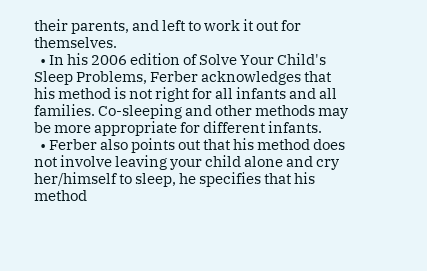their parents, and left to work it out for themselves.
  • In his 2006 edition of Solve Your Child's Sleep Problems, Ferber acknowledges that his method is not right for all infants and all families. Co-sleeping and other methods may be more appropriate for different infants.
  • Ferber also points out that his method does not involve leaving your child alone and cry her/himself to sleep, he specifies that his method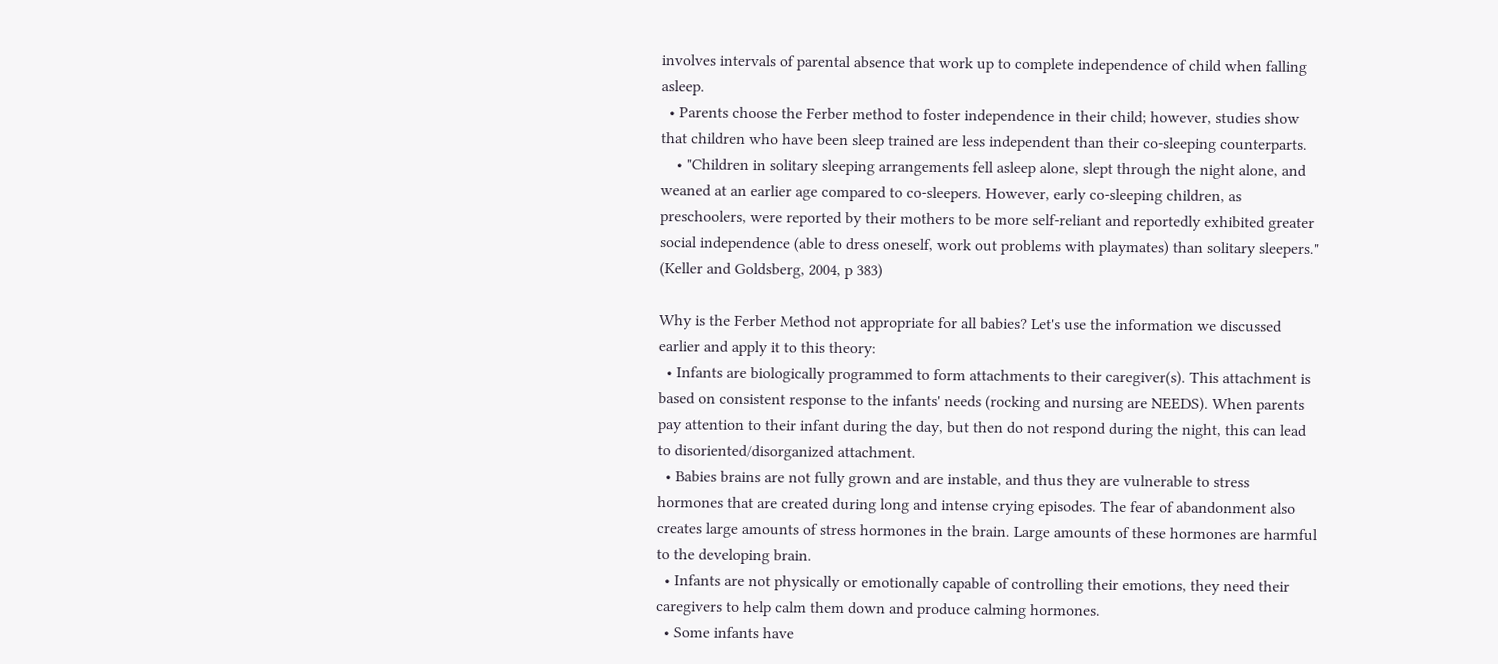involves intervals of parental absence that work up to complete independence of child when falling asleep.
  • Parents choose the Ferber method to foster independence in their child; however, studies show that children who have been sleep trained are less independent than their co-sleeping counterparts.
    • "Children in solitary sleeping arrangements fell asleep alone, slept through the night alone, and weaned at an earlier age compared to co-sleepers. However, early co-sleeping children, as preschoolers, were reported by their mothers to be more self-reliant and reportedly exhibited greater social independence (able to dress oneself, work out problems with playmates) than solitary sleepers." (Keller and Goldsberg, 2004, p 383)

Why is the Ferber Method not appropriate for all babies? Let's use the information we discussed earlier and apply it to this theory:
  • Infants are biologically programmed to form attachments to their caregiver(s). This attachment is based on consistent response to the infants' needs (rocking and nursing are NEEDS). When parents pay attention to their infant during the day, but then do not respond during the night, this can lead to disoriented/disorganized attachment.
  • Babies brains are not fully grown and are instable, and thus they are vulnerable to stress hormones that are created during long and intense crying episodes. The fear of abandonment also creates large amounts of stress hormones in the brain. Large amounts of these hormones are harmful to the developing brain.
  • Infants are not physically or emotionally capable of controlling their emotions, they need their caregivers to help calm them down and produce calming hormones.
  • Some infants have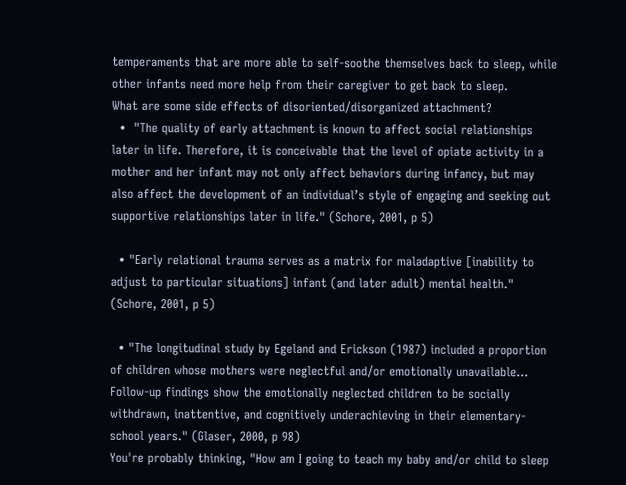temperaments that are more able to self-soothe themselves back to sleep, while other infants need more help from their caregiver to get back to sleep.
What are some side effects of disoriented/disorganized attachment?
  •  "The quality of early attachment is known to affect social relationships later in life. Therefore, it is conceivable that the level of opiate activity in a mother and her infant may not only affect behaviors during infancy, but may also affect the development of an individual’s style of engaging and seeking out supportive relationships later in life." (Schore, 2001, p 5)

  • "Early relational trauma serves as a matrix for maladaptive [inability to adjust to particular situations] infant (and later adult) mental health." (Schore, 2001, p 5)

  • "The longitudinal study by Egeland and Erickson (1987) included a proportion of children whose mothers were neglectful and/or emotionally unavailable… Follow-up findings show the emotionally neglected children to be socially withdrawn, inattentive, and cognitively underachieving in their elementary-school years." (Glaser, 2000, p 98)
You're probably thinking, "How am I going to teach my baby and/or child to sleep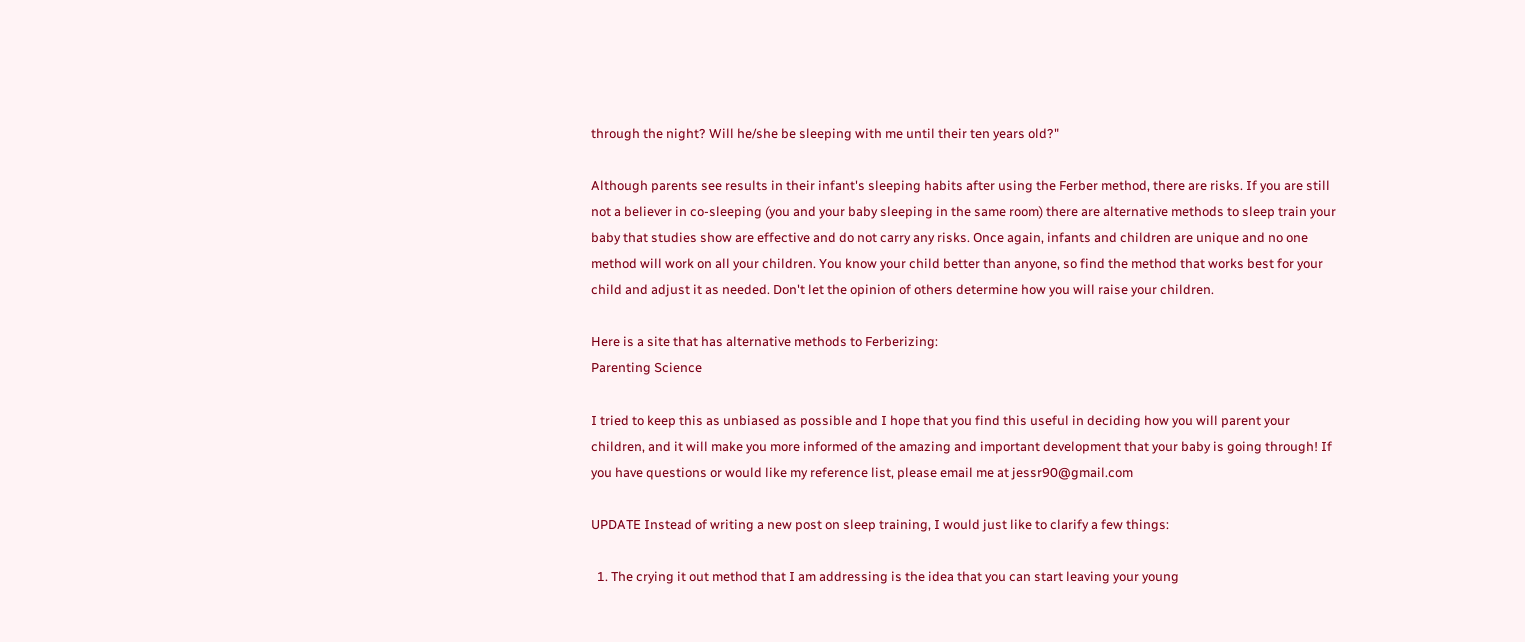through the night? Will he/she be sleeping with me until their ten years old?"

Although parents see results in their infant's sleeping habits after using the Ferber method, there are risks. If you are still not a believer in co-sleeping (you and your baby sleeping in the same room) there are alternative methods to sleep train your baby that studies show are effective and do not carry any risks. Once again, infants and children are unique and no one method will work on all your children. You know your child better than anyone, so find the method that works best for your child and adjust it as needed. Don't let the opinion of others determine how you will raise your children.

Here is a site that has alternative methods to Ferberizing:
Parenting Science

I tried to keep this as unbiased as possible and I hope that you find this useful in deciding how you will parent your children, and it will make you more informed of the amazing and important development that your baby is going through! If you have questions or would like my reference list, please email me at jessr90@gmail.com

UPDATE Instead of writing a new post on sleep training, I would just like to clarify a few things:

  1. The crying it out method that I am addressing is the idea that you can start leaving your young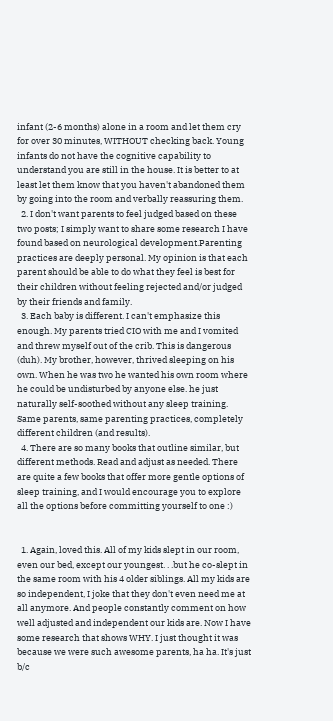infant (2-6 months) alone in a room and let them cry for over 30 minutes, WITHOUT checking back. Young infants do not have the cognitive capability to understand you are still in the house. It is better to at least let them know that you haven't abandoned them by going into the room and verbally reassuring them.
  2. I don't want parents to feel judged based on these two posts; I simply want to share some research I have found based on neurological development.Parenting practices are deeply personal. My opinion is that each parent should be able to do what they feel is best for their children without feeling rejected and/or judged by their friends and family.
  3. Each baby is different. I can't emphasize this enough. My parents tried CIO with me and I vomited and threw myself out of the crib. This is dangerous (duh). My brother, however, thrived sleeping on his own. When he was two he wanted his own room where he could be undisturbed by anyone else. he just naturally self-soothed without any sleep training. Same parents, same parenting practices, completely different children (and results).
  4. There are so many books that outline similar, but different methods. Read and adjust as needed. There are quite a few books that offer more gentle options of sleep training, and I would encourage you to explore all the options before committing yourself to one :)


  1. Again, loved this. All of my kids slept in our room, even our bed, except our youngest. . .but he co-slept in the same room with his 4 older siblings. All my kids are so independent, I joke that they don't even need me at all anymore. And people constantly comment on how well adjusted and independent our kids are. Now I have some research that shows WHY. I just thought it was because we were such awesome parents, ha ha. It's just b/c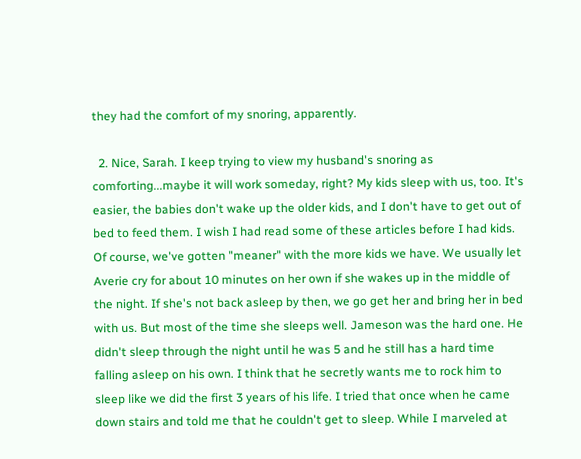they had the comfort of my snoring, apparently.

  2. Nice, Sarah. I keep trying to view my husband's snoring as comforting...maybe it will work someday, right? My kids sleep with us, too. It's easier, the babies don't wake up the older kids, and I don't have to get out of bed to feed them. I wish I had read some of these articles before I had kids. Of course, we've gotten "meaner" with the more kids we have. We usually let Averie cry for about 10 minutes on her own if she wakes up in the middle of the night. If she's not back asleep by then, we go get her and bring her in bed with us. But most of the time she sleeps well. Jameson was the hard one. He didn't sleep through the night until he was 5 and he still has a hard time falling asleep on his own. I think that he secretly wants me to rock him to sleep like we did the first 3 years of his life. I tried that once when he came down stairs and told me that he couldn't get to sleep. While I marveled at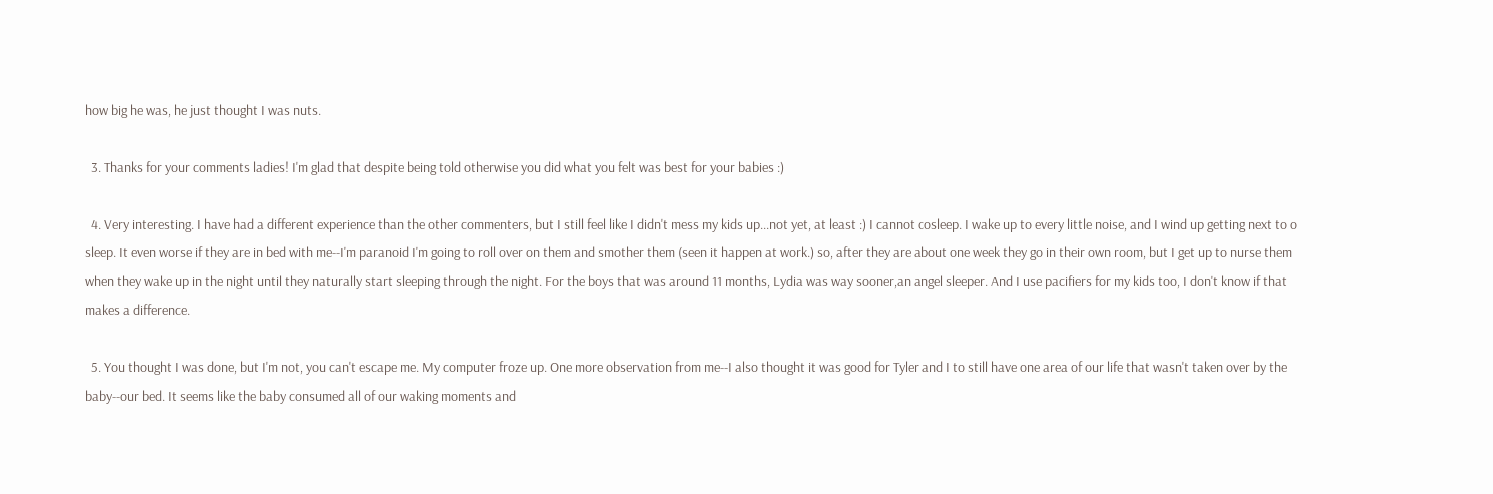how big he was, he just thought I was nuts.

  3. Thanks for your comments ladies! I'm glad that despite being told otherwise you did what you felt was best for your babies :)

  4. Very interesting. I have had a different experience than the other commenters, but I still feel like I didn't mess my kids up...not yet, at least :) I cannot cosleep. I wake up to every little noise, and I wind up getting next to o sleep. It even worse if they are in bed with me--I'm paranoid I'm going to roll over on them and smother them (seen it happen at work.) so, after they are about one week they go in their own room, but I get up to nurse them when they wake up in the night until they naturally start sleeping through the night. For the boys that was around 11 months, Lydia was way sooner,an angel sleeper. And I use pacifiers for my kids too, I don't know if that makes a difference.

  5. You thought I was done, but I'm not, you can't escape me. My computer froze up. One more observation from me--I also thought it was good for Tyler and I to still have one area of our life that wasn't taken over by the baby--our bed. It seems like the baby consumed all of our waking moments and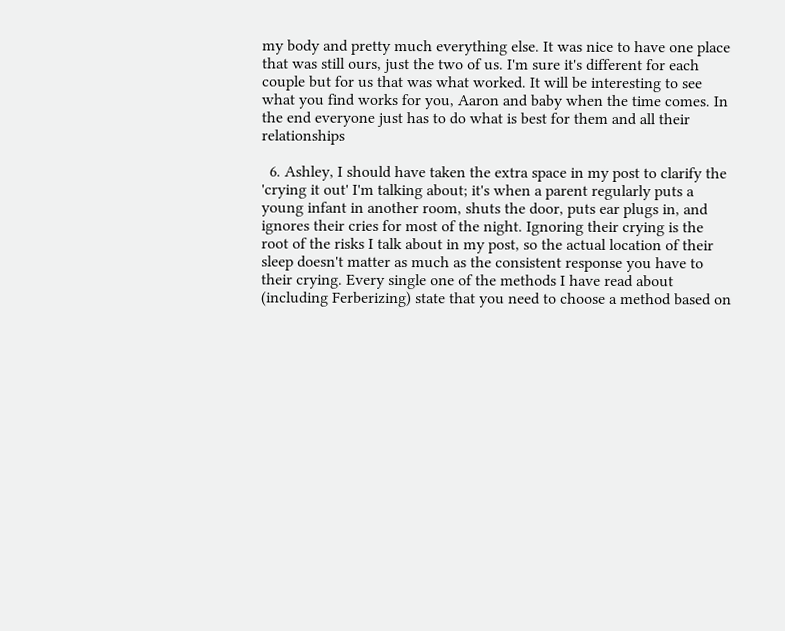my body and pretty much everything else. It was nice to have one place that was still ours, just the two of us. I'm sure it's different for each couple but for us that was what worked. It will be interesting to see what you find works for you, Aaron and baby when the time comes. In the end everyone just has to do what is best for them and all their relationships

  6. Ashley, I should have taken the extra space in my post to clarify the 'crying it out' I'm talking about; it's when a parent regularly puts a young infant in another room, shuts the door, puts ear plugs in, and ignores their cries for most of the night. Ignoring their crying is the root of the risks I talk about in my post, so the actual location of their sleep doesn't matter as much as the consistent response you have to their crying. Every single one of the methods I have read about (including Ferberizing) state that you need to choose a method based on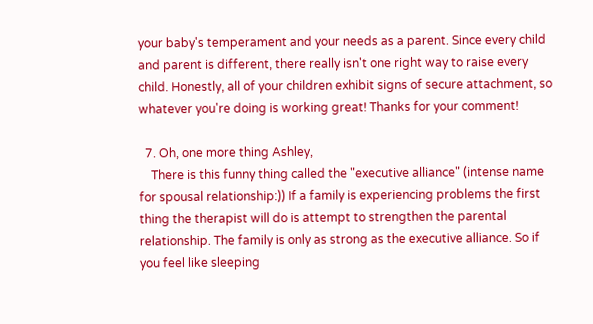your baby's temperament and your needs as a parent. Since every child and parent is different, there really isn't one right way to raise every child. Honestly, all of your children exhibit signs of secure attachment, so whatever you're doing is working great! Thanks for your comment!

  7. Oh, one more thing Ashley,
    There is this funny thing called the "executive alliance" (intense name for spousal relationship:)) If a family is experiencing problems the first thing the therapist will do is attempt to strengthen the parental relationship. The family is only as strong as the executive alliance. So if you feel like sleeping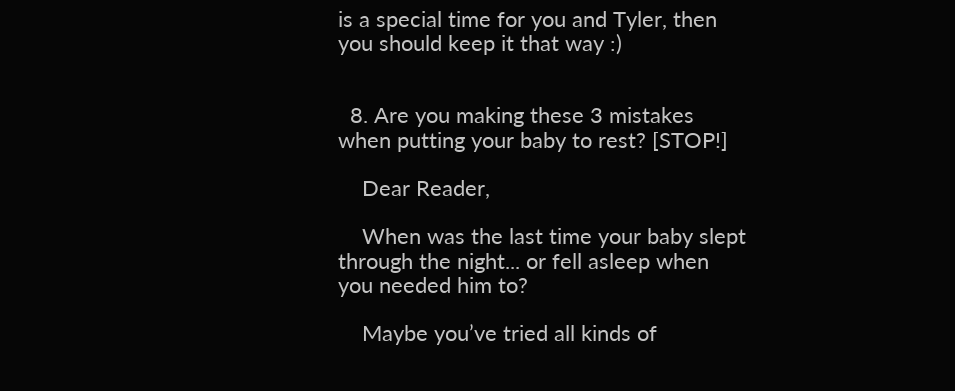is a special time for you and Tyler, then you should keep it that way :)


  8. Are you making these 3 mistakes when putting your baby to rest? [STOP!]

    Dear Reader,

    When was the last time your baby slept through the night... or fell asleep when you needed him to?

    Maybe you’ve tried all kinds of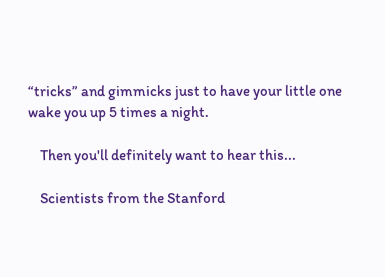“tricks” and gimmicks just to have your little one wake you up 5 times a night.

    Then you'll definitely want to hear this...

    Scientists from the Stanford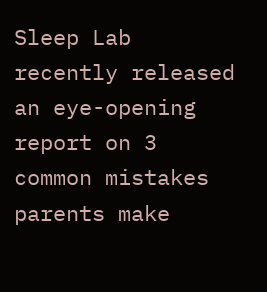Sleep Lab recently released an eye-opening report on 3 common mistakes parents make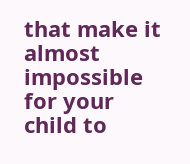that make it almost impossible for your child to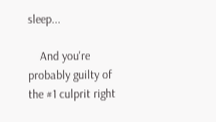sleep...

    And you're probably guilty of the #1 culprit right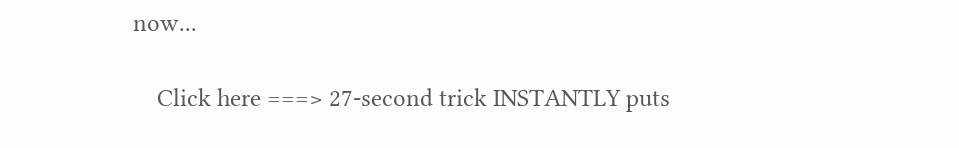now...

    Click here ===> 27-second trick INSTANTLY puts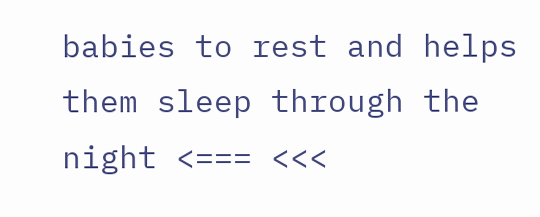babies to rest and helps them sleep through the night <=== <<<